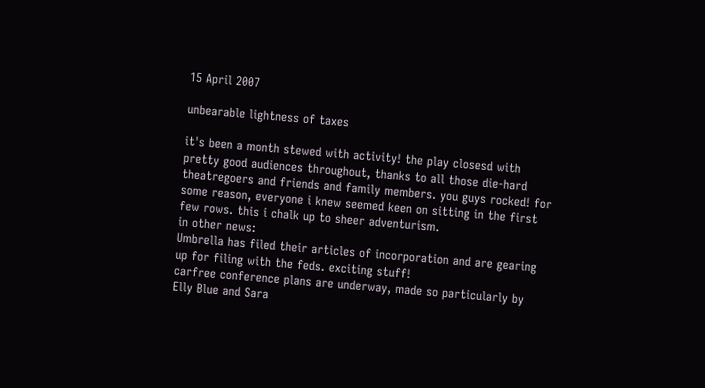15 April 2007

unbearable lightness of taxes

it's been a month stewed with activity! the play closesd with pretty good audiences throughout, thanks to all those die-hard theatregoers and friends and family members. you guys rocked! for some reason, everyone i knew seemed keen on sitting in the first few rows. this i chalk up to sheer adventurism.
in other news:
Umbrella has filed their articles of incorporation and are gearing up for filing with the feds. exciting stuff!
carfree conference plans are underway, made so particularly by Elly Blue and Sara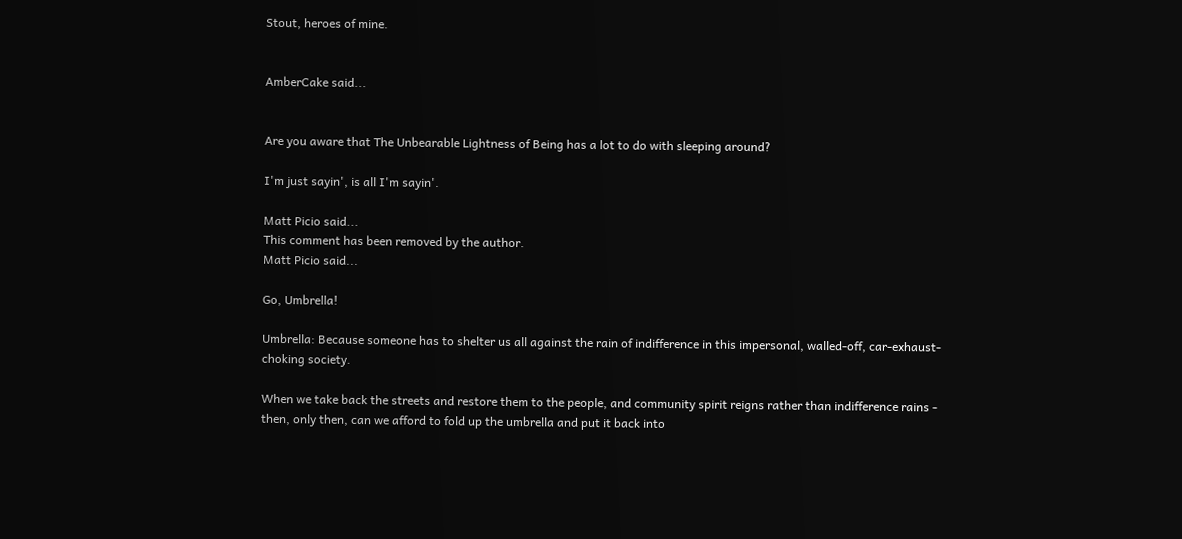Stout, heroes of mine.


AmberCake said...


Are you aware that The Unbearable Lightness of Being has a lot to do with sleeping around?

I'm just sayin', is all I'm sayin'.

Matt Picio said...
This comment has been removed by the author.
Matt Picio said...

Go, Umbrella!

Umbrella: Because someone has to shelter us all against the rain of indifference in this impersonal, walled-off, car-exhaust-choking society.

When we take back the streets and restore them to the people, and community spirit reigns rather than indifference rains - then, only then, can we afford to fold up the umbrella and put it back into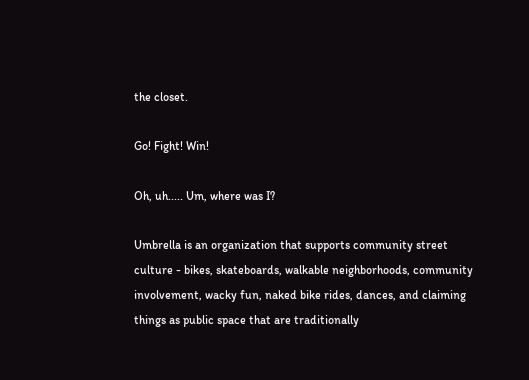the closet.

Go! Fight! Win!

Oh, uh..... Um, where was I?

Umbrella is an organization that supports community street culture - bikes, skateboards, walkable neighborhoods, community involvement, wacky fun, naked bike rides, dances, and claiming things as public space that are traditionally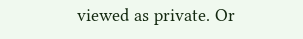viewed as private. Or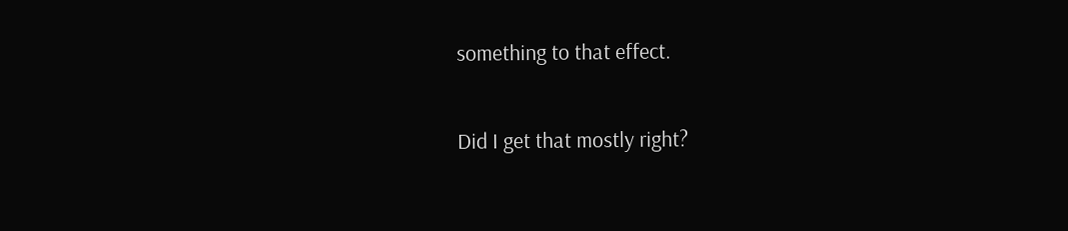something to that effect.

Did I get that mostly right?